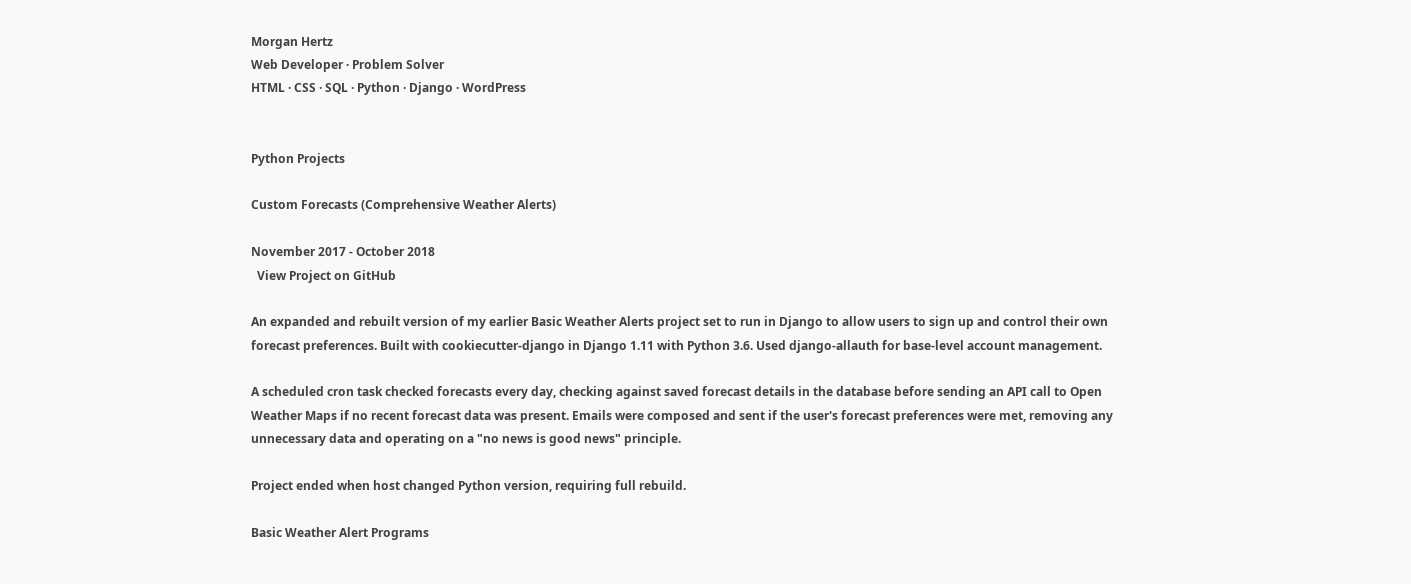Morgan Hertz
Web Developer · Problem Solver
HTML · CSS · SQL · Python · Django · WordPress


Python Projects

Custom Forecasts (Comprehensive Weather Alerts)

November 2017 - October 2018
  View Project on GitHub

An expanded and rebuilt version of my earlier Basic Weather Alerts project set to run in Django to allow users to sign up and control their own forecast preferences. Built with cookiecutter-django in Django 1.11 with Python 3.6. Used django-allauth for base-level account management.

A scheduled cron task checked forecasts every day, checking against saved forecast details in the database before sending an API call to Open Weather Maps if no recent forecast data was present. Emails were composed and sent if the user's forecast preferences were met, removing any unnecessary data and operating on a "no news is good news" principle.

Project ended when host changed Python version, requiring full rebuild.

Basic Weather Alert Programs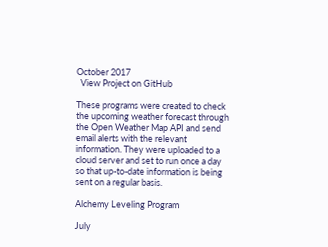October 2017
  View Project on GitHub

These programs were created to check the upcoming weather forecast through the Open Weather Map API and send email alerts with the relevant information. They were uploaded to a cloud server and set to run once a day so that up-to-date information is being sent on a regular basis.

Alchemy Leveling Program

July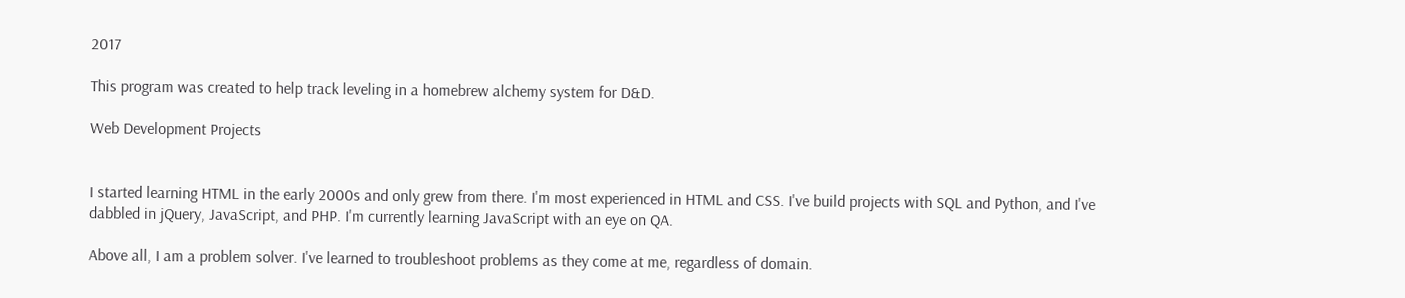2017

This program was created to help track leveling in a homebrew alchemy system for D&D.

Web Development Projects


I started learning HTML in the early 2000s and only grew from there. I'm most experienced in HTML and CSS. I've build projects with SQL and Python, and I've dabbled in jQuery, JavaScript, and PHP. I'm currently learning JavaScript with an eye on QA.

Above all, I am a problem solver. I've learned to troubleshoot problems as they come at me, regardless of domain.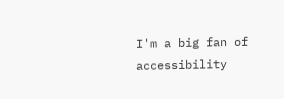I'm a big fan of accessibility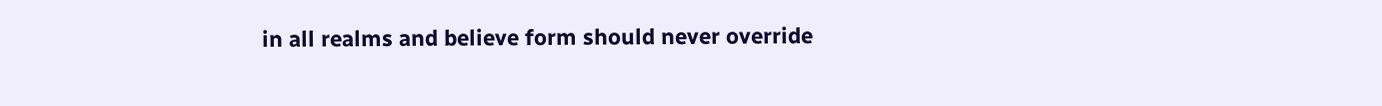in all realms and believe form should never override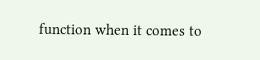function when it comes to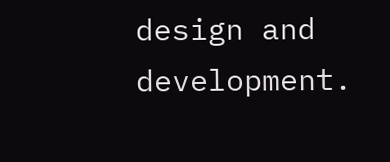design and development.